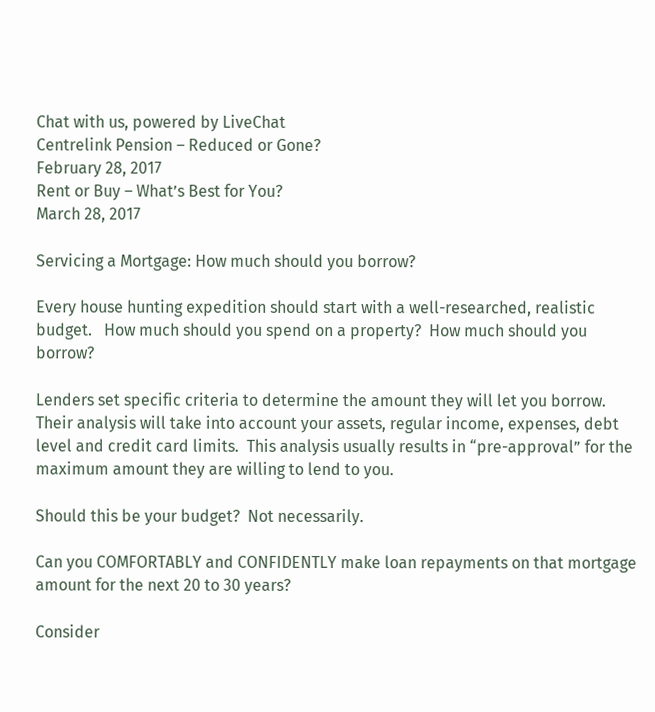Chat with us, powered by LiveChat
Centrelink Pension – Reduced or Gone?
February 28, 2017
Rent or Buy – What’s Best for You?
March 28, 2017

Servicing a Mortgage: How much should you borrow?

Every house hunting expedition should start with a well-researched, realistic budget.   How much should you spend on a property?  How much should you borrow?

Lenders set specific criteria to determine the amount they will let you borrow.  Their analysis will take into account your assets, regular income, expenses, debt level and credit card limits.  This analysis usually results in “pre-approval” for the maximum amount they are willing to lend to you.

Should this be your budget?  Not necessarily.

Can you COMFORTABLY and CONFIDENTLY make loan repayments on that mortgage amount for the next 20 to 30 years?

Consider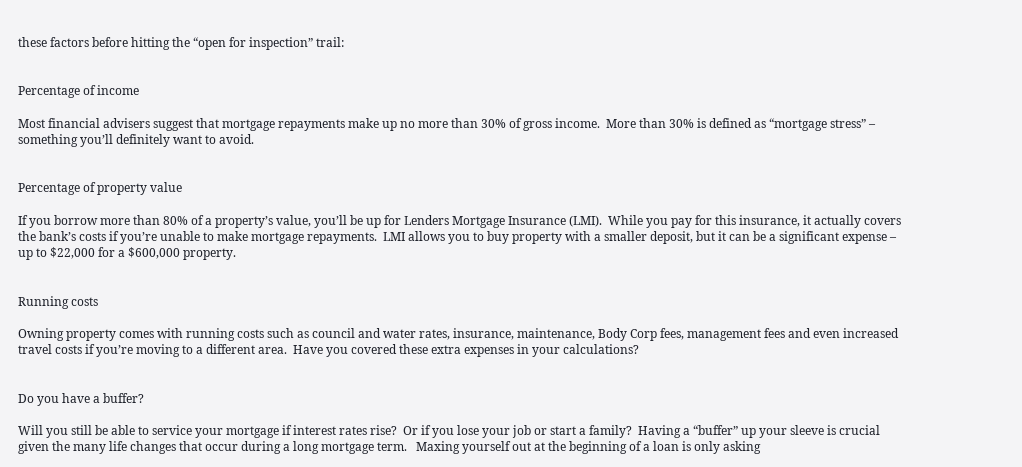these factors before hitting the “open for inspection” trail:


Percentage of income

Most financial advisers suggest that mortgage repayments make up no more than 30% of gross income.  More than 30% is defined as “mortgage stress” – something you’ll definitely want to avoid.


Percentage of property value

If you borrow more than 80% of a property’s value, you’ll be up for Lenders Mortgage Insurance (LMI).  While you pay for this insurance, it actually covers the bank’s costs if you’re unable to make mortgage repayments.  LMI allows you to buy property with a smaller deposit, but it can be a significant expense – up to $22,000 for a $600,000 property.


Running costs

Owning property comes with running costs such as council and water rates, insurance, maintenance, Body Corp fees, management fees and even increased travel costs if you’re moving to a different area.  Have you covered these extra expenses in your calculations?


Do you have a buffer?

Will you still be able to service your mortgage if interest rates rise?  Or if you lose your job or start a family?  Having a “buffer” up your sleeve is crucial given the many life changes that occur during a long mortgage term.   Maxing yourself out at the beginning of a loan is only asking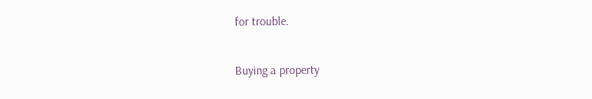for trouble.


Buying a property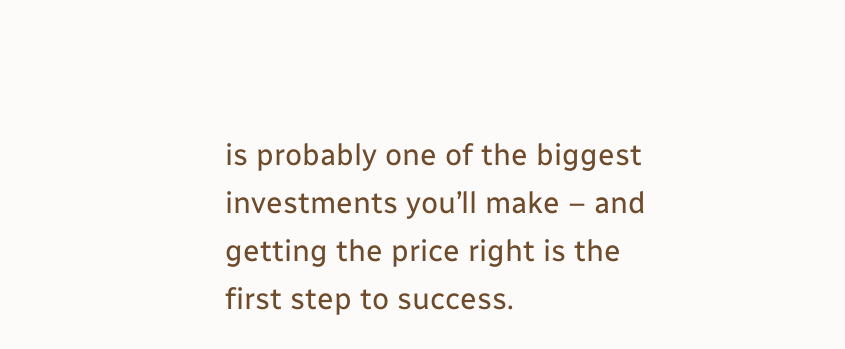is probably one of the biggest investments you’ll make – and getting the price right is the first step to success.